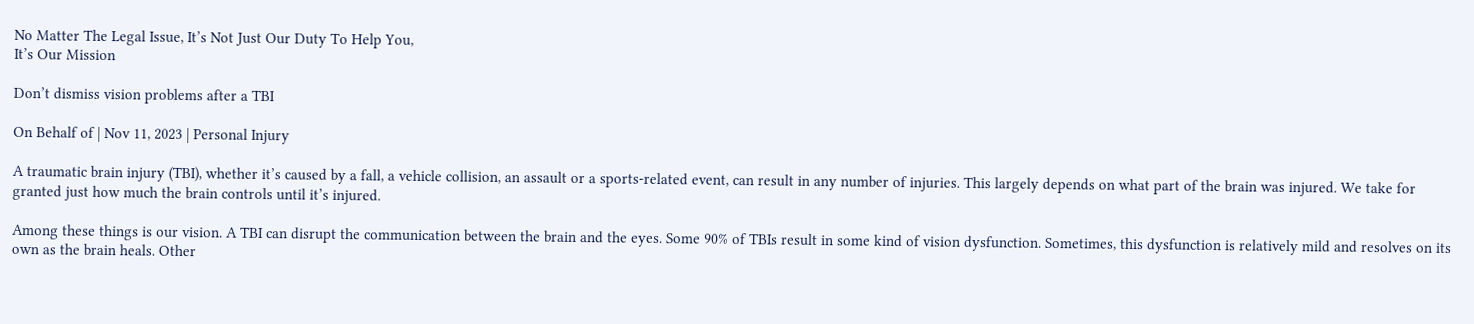No Matter The Legal Issue, It’s Not Just Our Duty To Help You,
It’s Our Mission

Don’t dismiss vision problems after a TBI

On Behalf of | Nov 11, 2023 | Personal Injury

A traumatic brain injury (TBI), whether it’s caused by a fall, a vehicle collision, an assault or a sports-related event, can result in any number of injuries. This largely depends on what part of the brain was injured. We take for granted just how much the brain controls until it’s injured.

Among these things is our vision. A TBI can disrupt the communication between the brain and the eyes. Some 90% of TBIs result in some kind of vision dysfunction. Sometimes, this dysfunction is relatively mild and resolves on its own as the brain heals. Other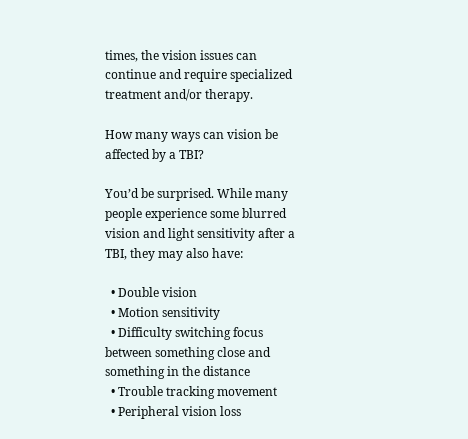times, the vision issues can continue and require specialized treatment and/or therapy.

How many ways can vision be affected by a TBI?

You’d be surprised. While many people experience some blurred vision and light sensitivity after a TBI, they may also have:

  • Double vision
  • Motion sensitivity
  • Difficulty switching focus between something close and something in the distance
  • Trouble tracking movement
  • Peripheral vision loss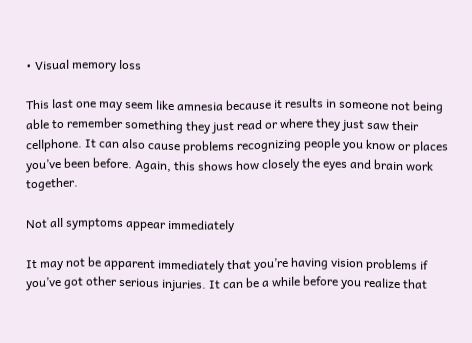• Visual memory loss

This last one may seem like amnesia because it results in someone not being able to remember something they just read or where they just saw their cellphone. It can also cause problems recognizing people you know or places you’ve been before. Again, this shows how closely the eyes and brain work together.

Not all symptoms appear immediately

It may not be apparent immediately that you’re having vision problems if you’ve got other serious injuries. It can be a while before you realize that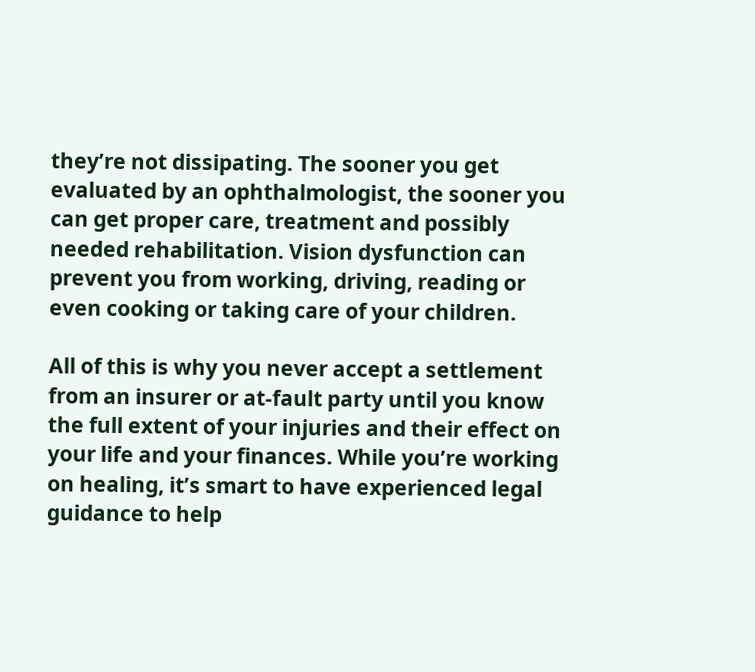they’re not dissipating. The sooner you get evaluated by an ophthalmologist, the sooner you can get proper care, treatment and possibly needed rehabilitation. Vision dysfunction can prevent you from working, driving, reading or even cooking or taking care of your children.

All of this is why you never accept a settlement from an insurer or at-fault party until you know the full extent of your injuries and their effect on your life and your finances. While you’re working on healing, it’s smart to have experienced legal guidance to help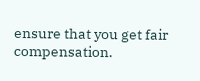ensure that you get fair compensation.